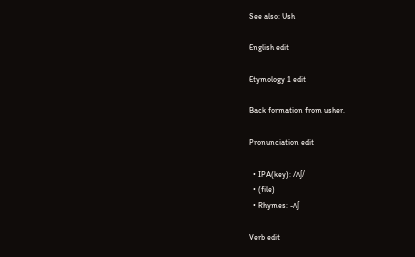See also: Ush

English edit

Etymology 1 edit

Back formation from usher.

Pronunciation edit

  • IPA(key): /ʌʃ/
  • (file)
  • Rhymes: -ʌʃ

Verb edit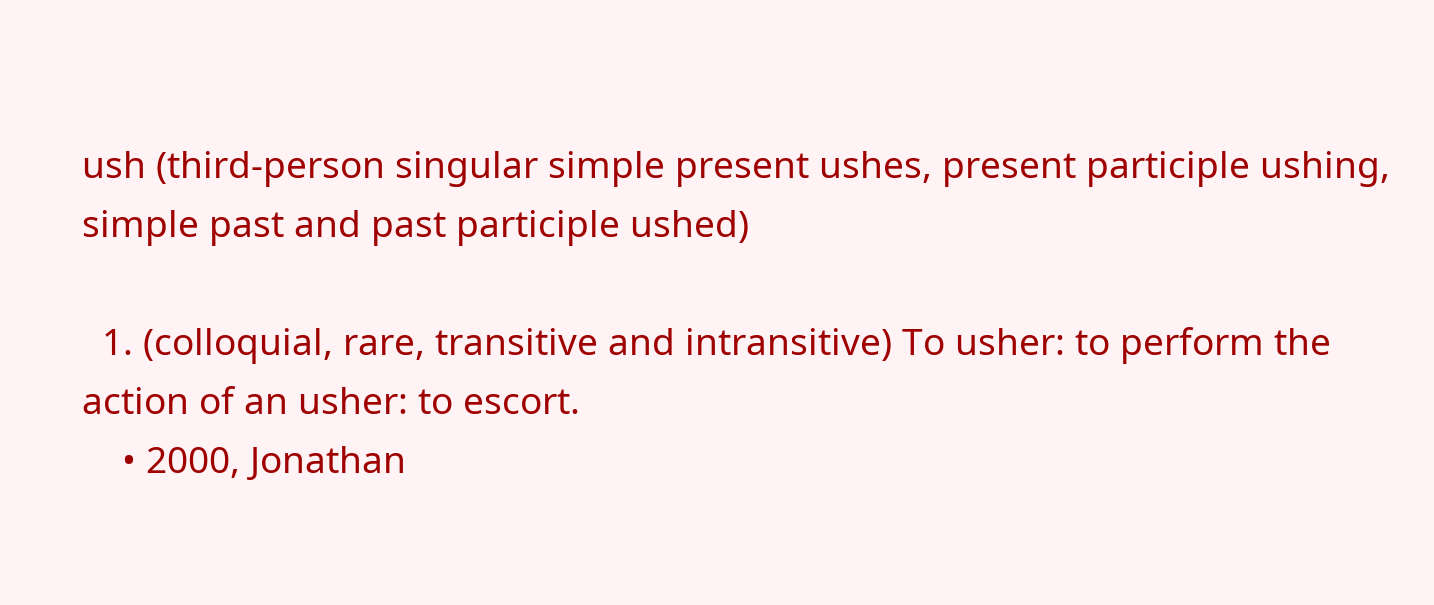ush (third-person singular simple present ushes, present participle ushing, simple past and past participle ushed)

  1. (colloquial, rare, transitive and intransitive) To usher: to perform the action of an usher: to escort.
    • 2000, Jonathan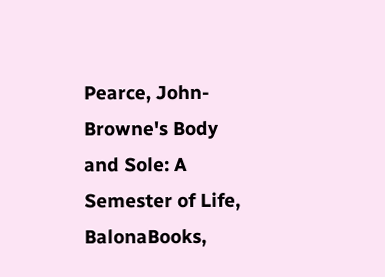Pearce, John-Browne's Body and Sole: A Semester of Life, BalonaBooks,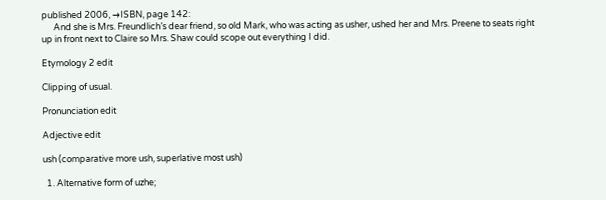published 2006, →ISBN, page 142:
      And she is Mrs. Freundlich’s dear friend, so old Mark, who was acting as usher, ushed her and Mrs. Preene to seats right up in front next to Claire so Mrs. Shaw could scope out everything I did.

Etymology 2 edit

Clipping of usual.

Pronunciation edit

Adjective edit

ush (comparative more ush, superlative most ush)

  1. Alternative form of uzhe;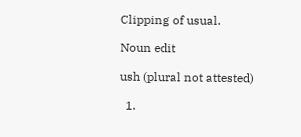Clipping of usual.

Noun edit

ush (plural not attested)

  1.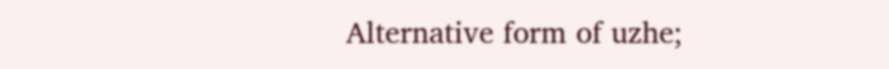Alternative form of uzhe;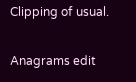Clipping of usual.

Anagrams edit